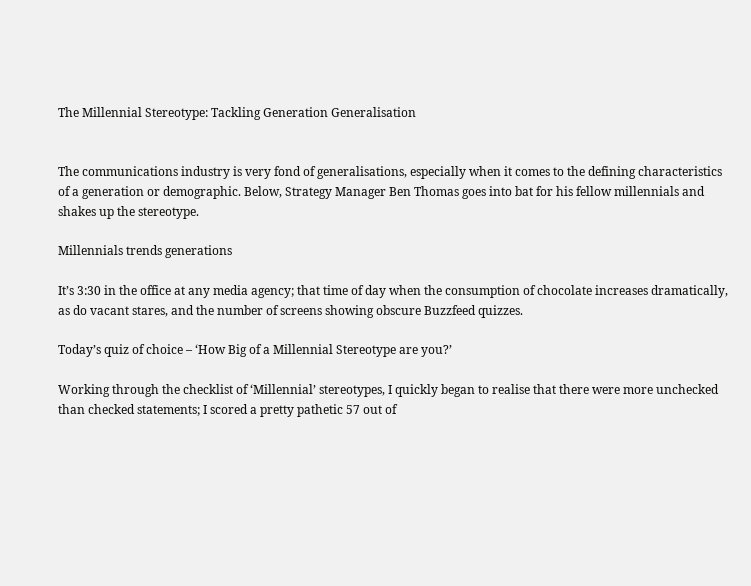The Millennial Stereotype: Tackling Generation Generalisation


The communications industry is very fond of generalisations, especially when it comes to the defining characteristics of a generation or demographic. Below, Strategy Manager Ben Thomas goes into bat for his fellow millennials and shakes up the stereotype.

Millennials trends generations

It’s 3:30 in the office at any media agency; that time of day when the consumption of chocolate increases dramatically, as do vacant stares, and the number of screens showing obscure Buzzfeed quizzes.

Today’s quiz of choice – ‘How Big of a Millennial Stereotype are you?’

Working through the checklist of ‘Millennial’ stereotypes, I quickly began to realise that there were more unchecked than checked statements; I scored a pretty pathetic 57 out of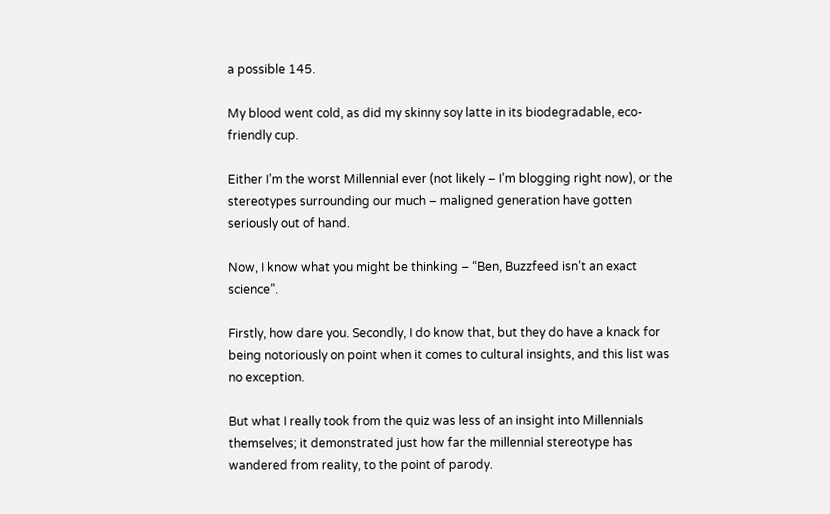a possible 145.

My blood went cold, as did my skinny soy latte in its biodegradable, eco-friendly cup.

Either I’m the worst Millennial ever (not likely – I’m blogging right now), or the stereotypes surrounding our much – maligned generation have gotten seriously out of hand.

Now, I know what you might be thinking – “Ben, Buzzfeed isn’t an exact science”.

Firstly, how dare you. Secondly, I do know that, but they do have a knack for being notoriously on point when it comes to cultural insights, and this list was no exception.

But what I really took from the quiz was less of an insight into Millennials themselves; it demonstrated just how far the millennial stereotype has wandered from reality, to the point of parody.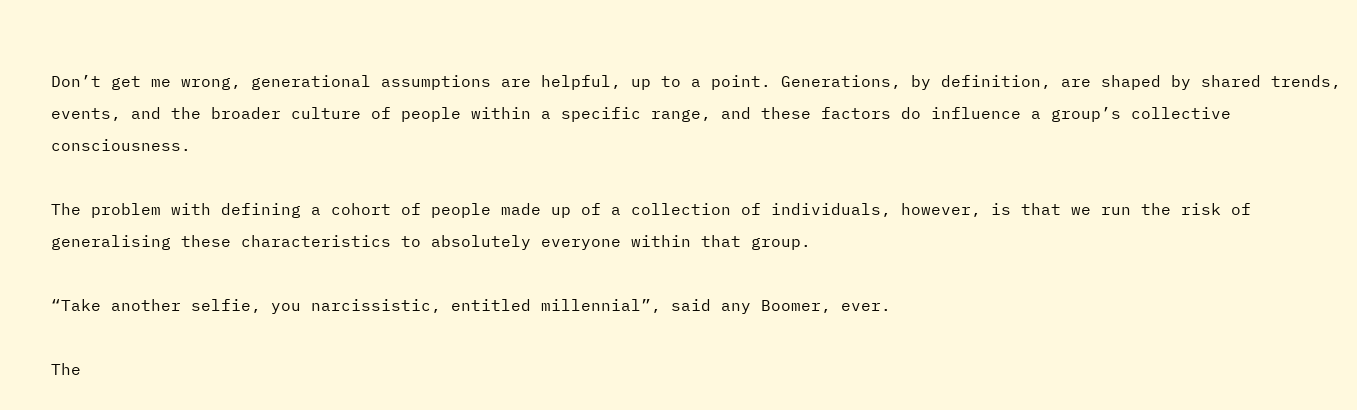Don’t get me wrong, generational assumptions are helpful, up to a point. Generations, by definition, are shaped by shared trends, events, and the broader culture of people within a specific range, and these factors do influence a group’s collective consciousness.

The problem with defining a cohort of people made up of a collection of individuals, however, is that we run the risk of generalising these characteristics to absolutely everyone within that group.

“Take another selfie, you narcissistic, entitled millennial”, said any Boomer, ever.

The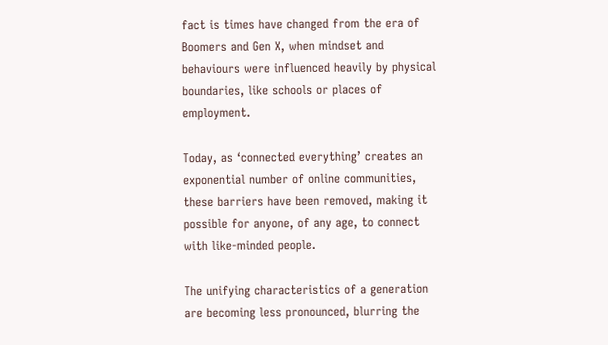fact is times have changed from the era of Boomers and Gen X, when mindset and behaviours were influenced heavily by physical boundaries, like schools or places of employment.

Today, as ‘connected everything’ creates an exponential number of online communities, these barriers have been removed, making it possible for anyone, of any age, to connect with like-minded people.

The unifying characteristics of a generation are becoming less pronounced, blurring the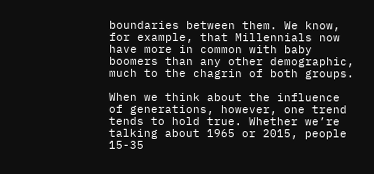boundaries between them. We know, for example, that Millennials now have more in common with baby boomers than any other demographic, much to the chagrin of both groups.

When we think about the influence of generations, however, one trend tends to hold true. Whether we’re talking about 1965 or 2015, people 15-35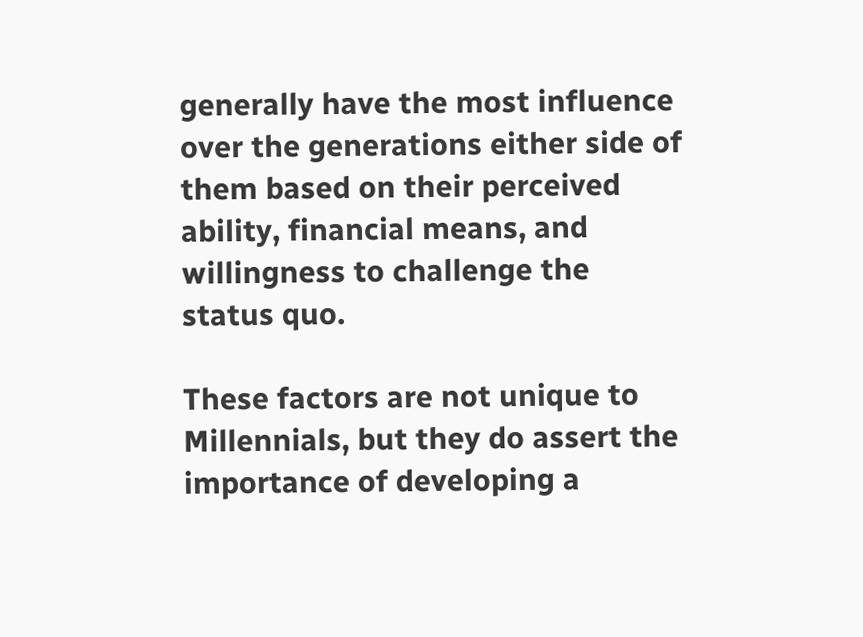generally have the most influence over the generations either side of them based on their perceived ability, financial means, and willingness to challenge the status quo.

These factors are not unique to Millennials, but they do assert the importance of developing a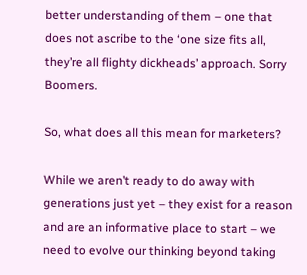better understanding of them – one that does not ascribe to the ‘one size fits all, they’re all flighty dickheads’ approach. Sorry Boomers.

So, what does all this mean for marketers?

While we aren’t ready to do away with generations just yet – they exist for a reason and are an informative place to start – we need to evolve our thinking beyond taking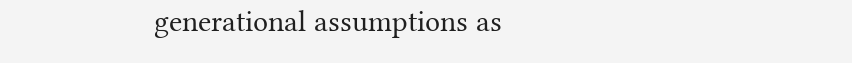generational assumptions as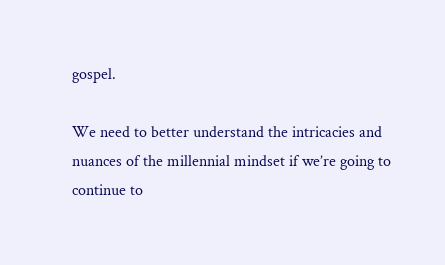gospel.

We need to better understand the intricacies and nuances of the millennial mindset if we’re going to continue to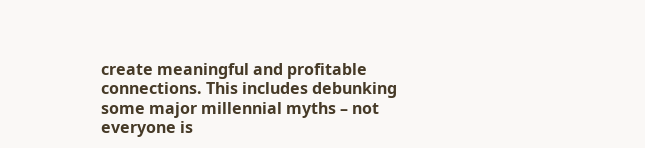create meaningful and profitable connections. This includes debunking some major millennial myths – not everyone is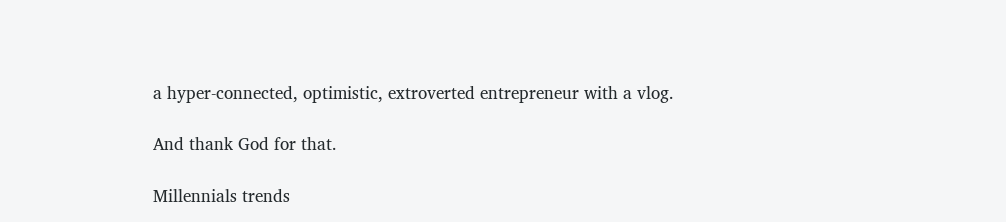a hyper-connected, optimistic, extroverted entrepreneur with a vlog.

And thank God for that.

Millennials trends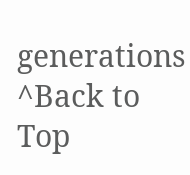generations
^Back to Top